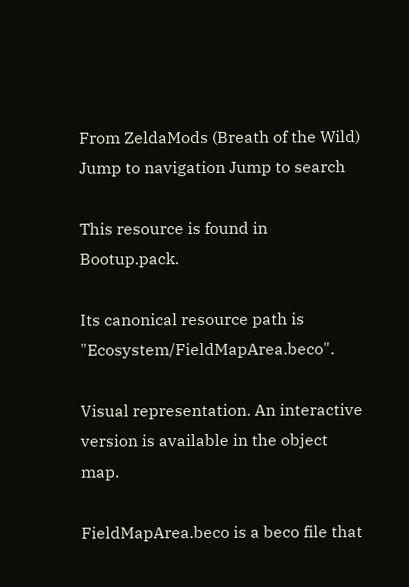From ZeldaMods (Breath of the Wild)
Jump to navigation Jump to search

This resource is found in Bootup.pack.

Its canonical resource path is "Ecosystem/FieldMapArea.beco".

Visual representation. An interactive version is available in the object map.

FieldMapArea.beco is a beco file that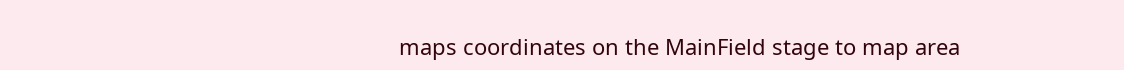maps coordinates on the MainField stage to map area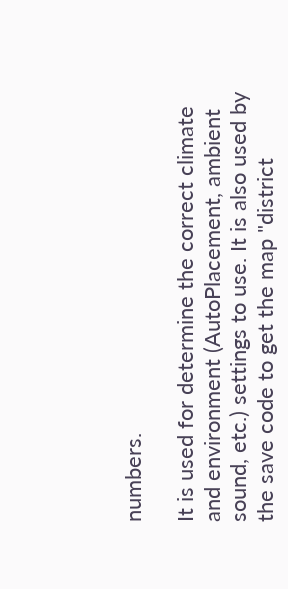numbers.

It is used for determine the correct climate and environment (AutoPlacement, ambient sound, etc.) settings to use. It is also used by the save code to get the map "district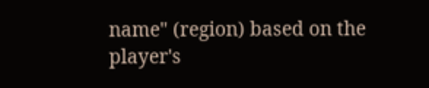name" (region) based on the player's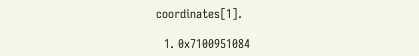coordinates[1].

  1. 0x7100951084